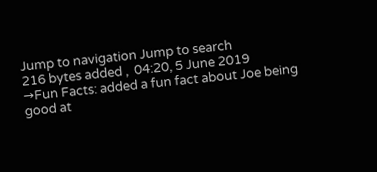Jump to navigation Jump to search
216 bytes added ,  04:20, 5 June 2019
→Fun Facts: added a fun fact about Joe being good at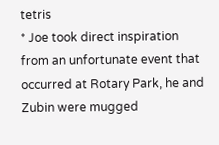tetris
* Joe took direct inspiration from an unfortunate event that occurred at Rotary Park, he and Zubin were mugged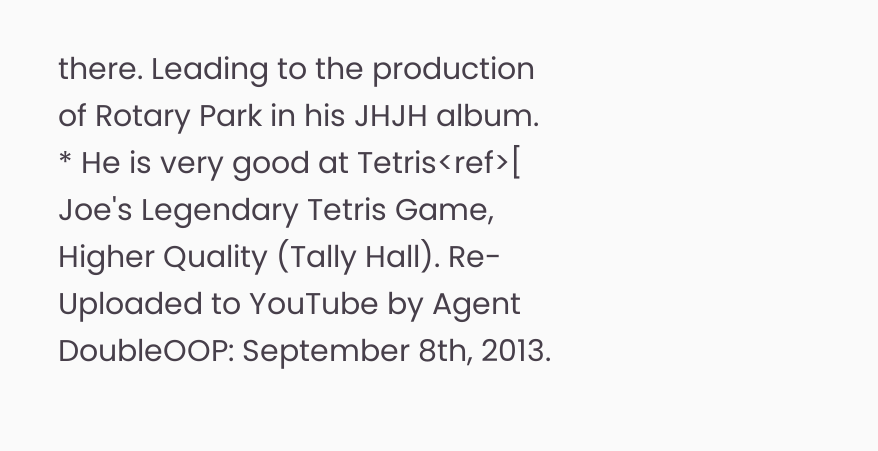there. Leading to the production of Rotary Park in his JHJH album.
* He is very good at Tetris<ref>[ Joe's Legendary Tetris Game, Higher Quality (Tally Hall). Re-Uploaded to YouTube by Agent DoubleOOP: September 8th, 2013.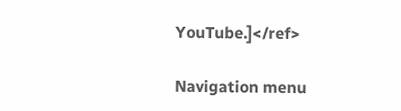YouTube.]</ref>

Navigation menu